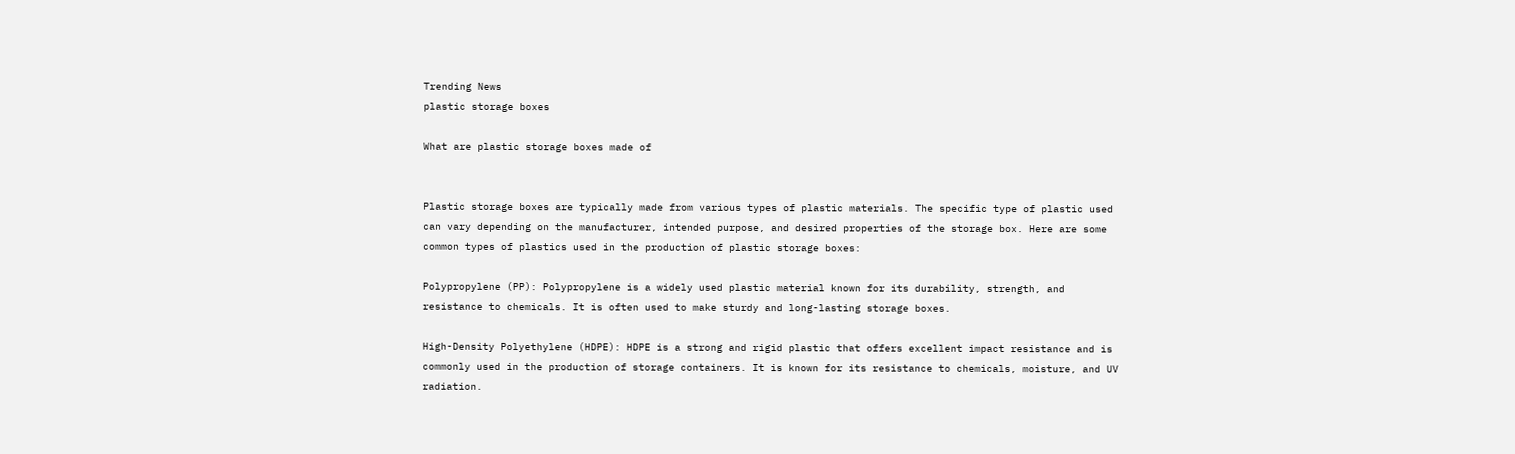Trending News
plastic storage boxes

What are plastic storage boxes made of


Plastic storage boxes are typically made from various types of plastic materials. The specific type of plastic used can vary depending on the manufacturer, intended purpose, and desired properties of the storage box. Here are some common types of plastics used in the production of plastic storage boxes:

Polypropylene (PP): Polypropylene is a widely used plastic material known for its durability, strength, and resistance to chemicals. It is often used to make sturdy and long-lasting storage boxes.

High-Density Polyethylene (HDPE): HDPE is a strong and rigid plastic that offers excellent impact resistance and is commonly used in the production of storage containers. It is known for its resistance to chemicals, moisture, and UV radiation.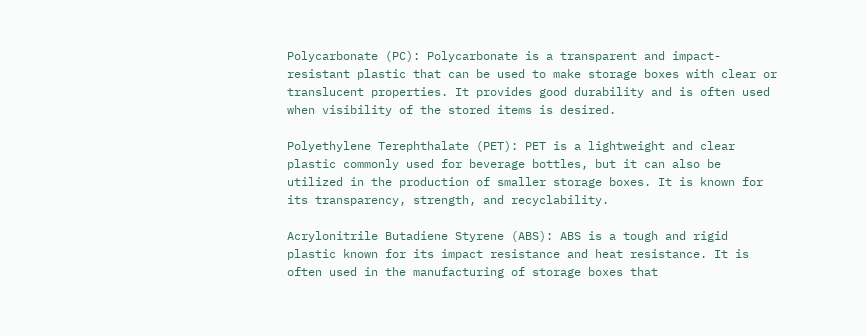Polycarbonate (PC): Polycarbonate is a transparent and impact-resistant plastic that can be used to make storage boxes with clear or translucent properties. It provides good durability and is often used when visibility of the stored items is desired.

Polyethylene Terephthalate (PET): PET is a lightweight and clear plastic commonly used for beverage bottles, but it can also be utilized in the production of smaller storage boxes. It is known for its transparency, strength, and recyclability.

Acrylonitrile Butadiene Styrene (ABS): ABS is a tough and rigid plastic known for its impact resistance and heat resistance. It is often used in the manufacturing of storage boxes that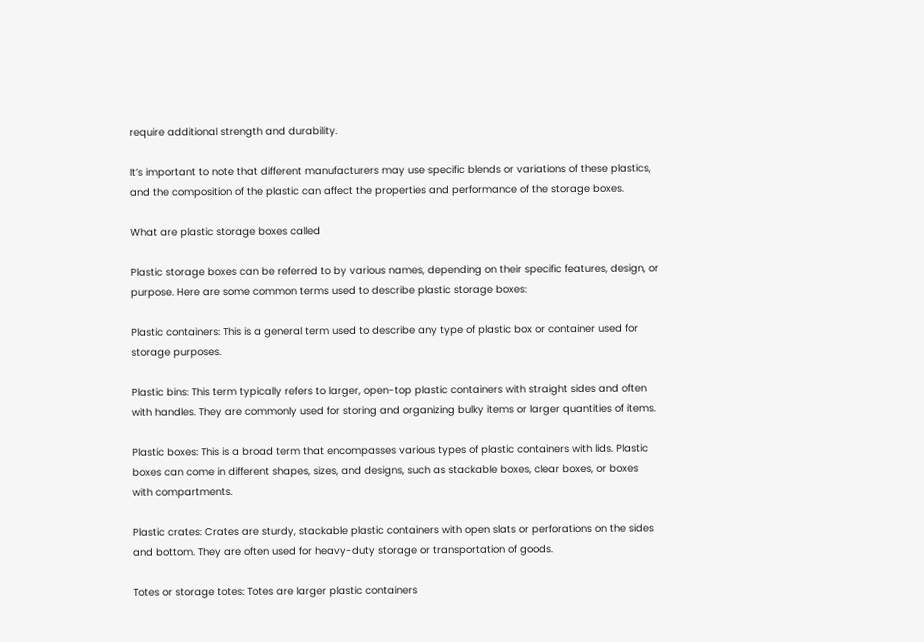require additional strength and durability.

It’s important to note that different manufacturers may use specific blends or variations of these plastics, and the composition of the plastic can affect the properties and performance of the storage boxes.

What are plastic storage boxes called

Plastic storage boxes can be referred to by various names, depending on their specific features, design, or purpose. Here are some common terms used to describe plastic storage boxes:

Plastic containers: This is a general term used to describe any type of plastic box or container used for storage purposes.

Plastic bins: This term typically refers to larger, open-top plastic containers with straight sides and often with handles. They are commonly used for storing and organizing bulky items or larger quantities of items.

Plastic boxes: This is a broad term that encompasses various types of plastic containers with lids. Plastic boxes can come in different shapes, sizes, and designs, such as stackable boxes, clear boxes, or boxes with compartments.

Plastic crates: Crates are sturdy, stackable plastic containers with open slats or perforations on the sides and bottom. They are often used for heavy-duty storage or transportation of goods.

Totes or storage totes: Totes are larger plastic containers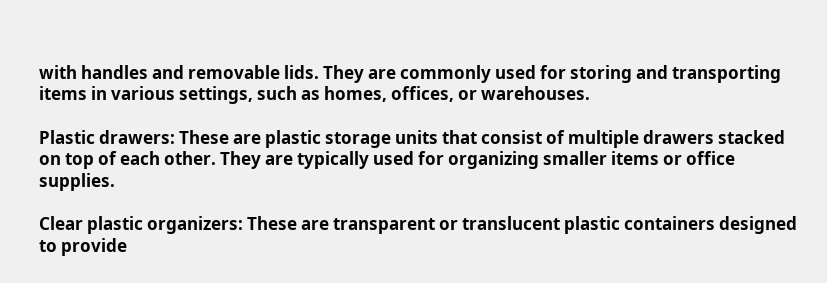with handles and removable lids. They are commonly used for storing and transporting items in various settings, such as homes, offices, or warehouses.

Plastic drawers: These are plastic storage units that consist of multiple drawers stacked on top of each other. They are typically used for organizing smaller items or office supplies.

Clear plastic organizers: These are transparent or translucent plastic containers designed to provide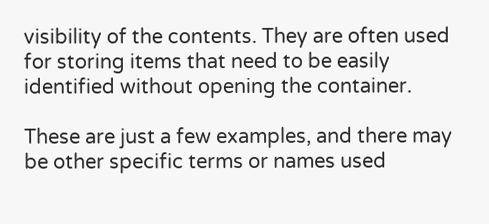visibility of the contents. They are often used for storing items that need to be easily identified without opening the container.

These are just a few examples, and there may be other specific terms or names used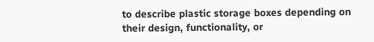to describe plastic storage boxes depending on their design, functionality, or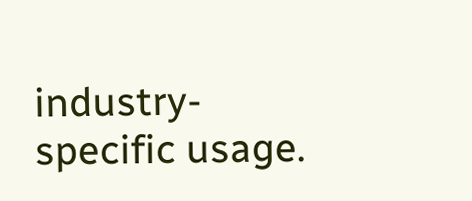industry-specific usage.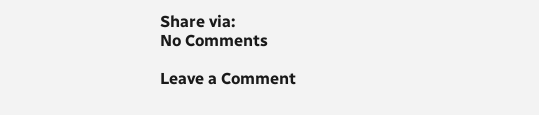Share via:
No Comments

Leave a Comment